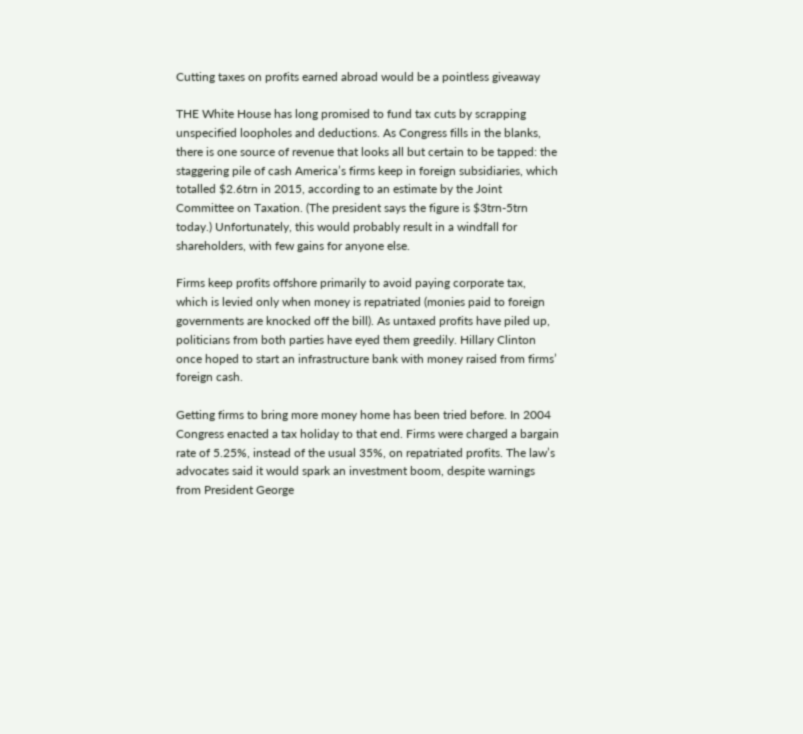Cutting taxes on profits earned abroad would be a pointless giveaway

THE White House has long promised to fund tax cuts by scrapping unspecified loopholes and deductions. As Congress fills in the blanks, there is one source of revenue that looks all but certain to be tapped: the staggering pile of cash America’s firms keep in foreign subsidiaries, which totalled $2.6trn in 2015, according to an estimate by the Joint Committee on Taxation. (The president says the figure is $3trn-5trn today.) Unfortunately, this would probably result in a windfall for shareholders, with few gains for anyone else.

Firms keep profits offshore primarily to avoid paying corporate tax, which is levied only when money is repatriated (monies paid to foreign governments are knocked off the bill). As untaxed profits have piled up, politicians from both parties have eyed them greedily. Hillary Clinton once hoped to start an infrastructure bank with money raised from firms’ foreign cash.

Getting firms to bring more money home has been tried before. In 2004 Congress enacted a tax holiday to that end. Firms were charged a bargain rate of 5.25%, instead of the usual 35%, on repatriated profits. The law’s advocates said it would spark an investment boom, despite warnings from President George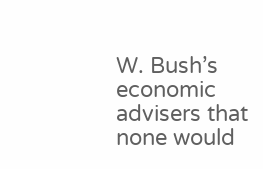W. Bush’s economic advisers that none would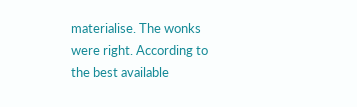materialise. The wonks were right. According to the best available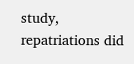study, repatriations did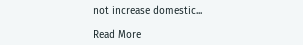not increase domestic...

Read More